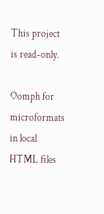This project is read-only.

Oomph for microformats in local HTML files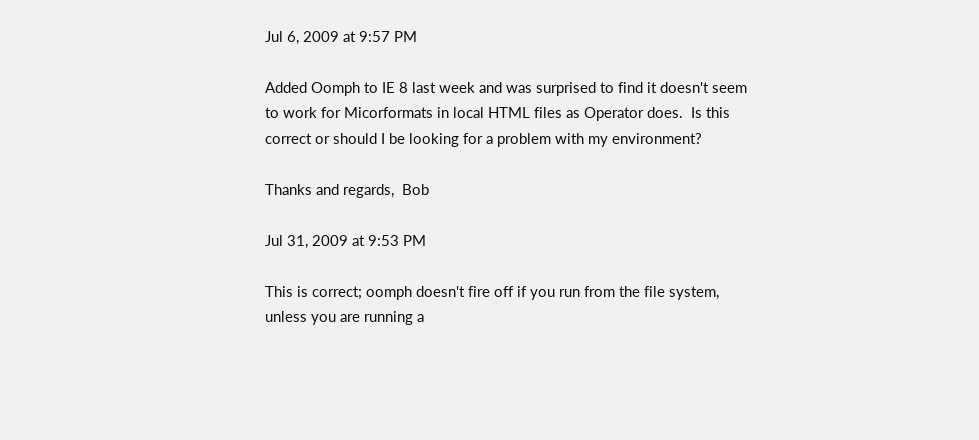Jul 6, 2009 at 9:57 PM

Added Oomph to IE 8 last week and was surprised to find it doesn't seem to work for Micorformats in local HTML files as Operator does.  Is this correct or should I be looking for a problem with my environment?

Thanks and regards,  Bob

Jul 31, 2009 at 9:53 PM

This is correct; oomph doesn't fire off if you run from the file system, unless you are running a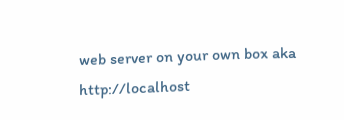web server on your own box aka  http://localhost